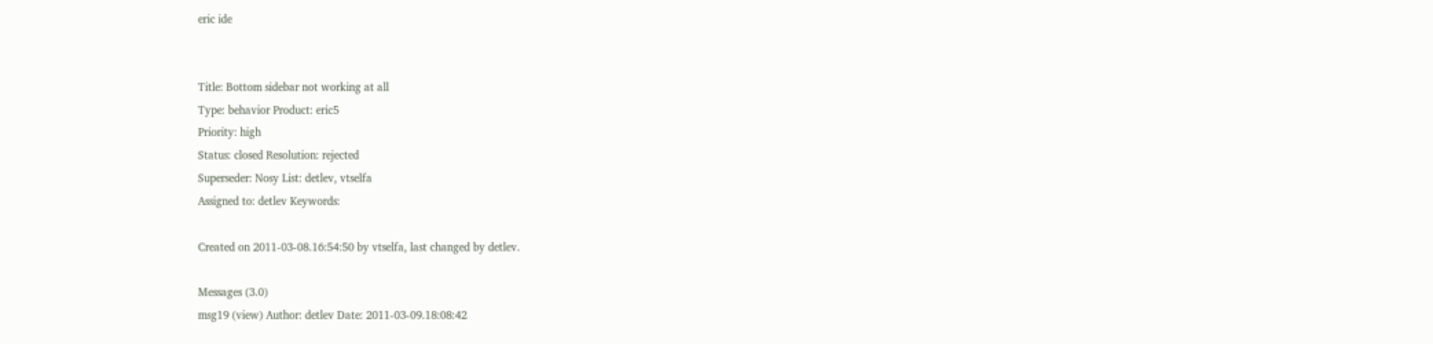eric ide


Title: Bottom sidebar not working at all
Type: behavior Product: eric5
Priority: high
Status: closed Resolution: rejected
Superseder: Nosy List: detlev, vtselfa
Assigned to: detlev Keywords:

Created on 2011-03-08.16:54:50 by vtselfa, last changed by detlev.

Messages (3.0)
msg19 (view) Author: detlev Date: 2011-03-09.18:08:42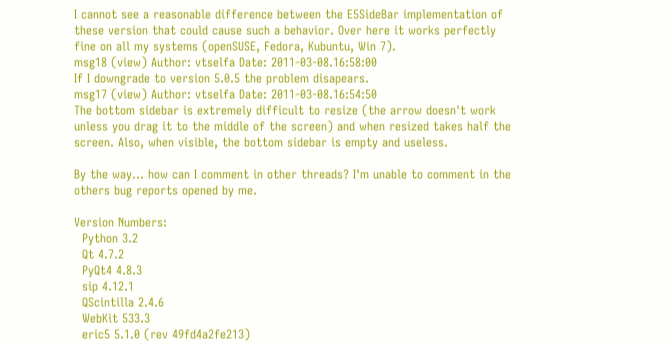I cannot see a reasonable difference between the E5SideBar implementation of
these version that could cause such a behavior. Over here it works perfectly
fine on all my systems (openSUSE, Fedora, Kubuntu, Win 7).
msg18 (view) Author: vtselfa Date: 2011-03-08.16:58:00
If I downgrade to version 5.0.5 the problem disapears.
msg17 (view) Author: vtselfa Date: 2011-03-08.16:54:50
The bottom sidebar is extremely difficult to resize (the arrow doesn't work
unless you drag it to the middle of the screen) and when resized takes half the
screen. Also, when visible, the bottom sidebar is empty and useless.

By the way... how can I comment in other threads? I'm unable to comment in the
others bug reports opened by me.

Version Numbers:
  Python 3.2
  Qt 4.7.2
  PyQt4 4.8.3
  sip 4.12.1
  QScintilla 2.4.6
  WebKit 533.3
  eric5 5.1.0 (rev 49fd4a2fe213)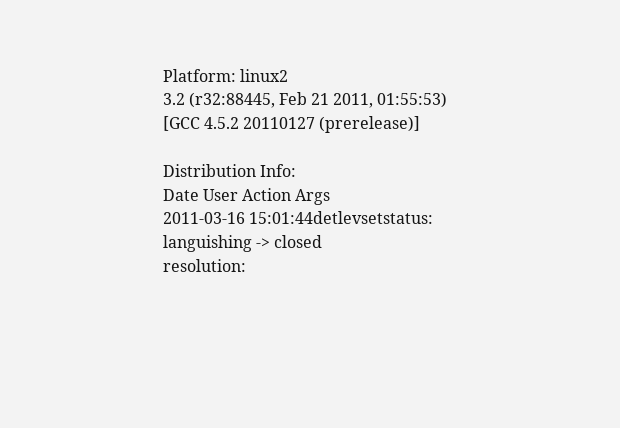Platform: linux2
3.2 (r32:88445, Feb 21 2011, 01:55:53)
[GCC 4.5.2 20110127 (prerelease)]

Distribution Info:
Date User Action Args
2011-03-16 15:01:44detlevsetstatus: languishing -> closed
resolution: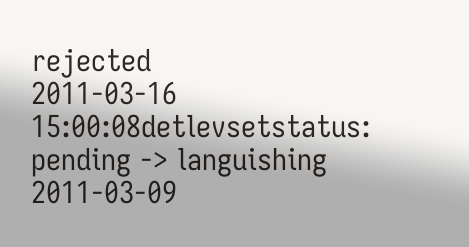rejected
2011-03-16 15:00:08detlevsetstatus: pending -> languishing
2011-03-09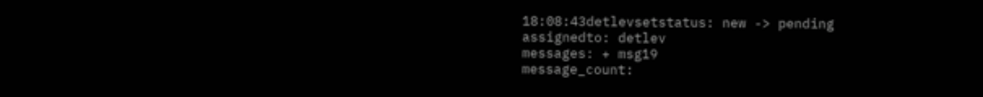18:08:43detlevsetstatus: new -> pending
assignedto: detlev
messages: + msg19
message_count: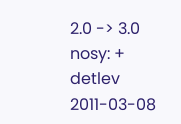2.0 -> 3.0
nosy: + detlev
2011-03-08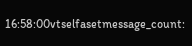16:58:00vtselfasetmessage_count: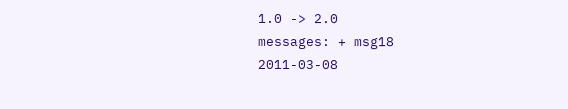1.0 -> 2.0
messages: + msg18
2011-03-08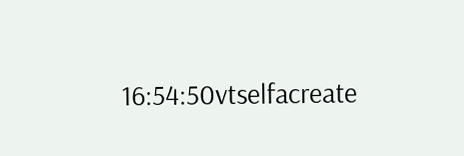16:54:50vtselfacreate